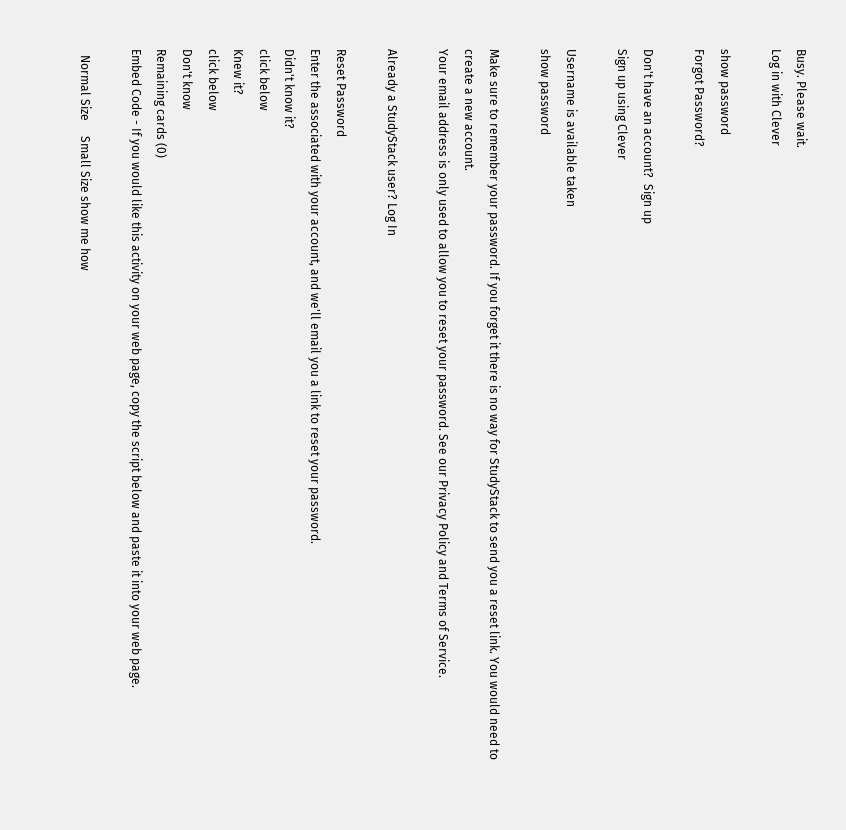Busy. Please wait.
Log in with Clever

show password
Forgot Password?

Don't have an account?  Sign up
Sign up using Clever

Username is available taken
show password

Make sure to remember your password. If you forget it there is no way for StudyStack to send you a reset link. You would need to create a new account.
Your email address is only used to allow you to reset your password. See our Privacy Policy and Terms of Service.

Already a StudyStack user? Log In

Reset Password
Enter the associated with your account, and we'll email you a link to reset your password.
Didn't know it?
click below
Knew it?
click below
Don't know
Remaining cards (0)
Embed Code - If you would like this activity on your web page, copy the script below and paste it into your web page.

  Normal Size     Small Size show me how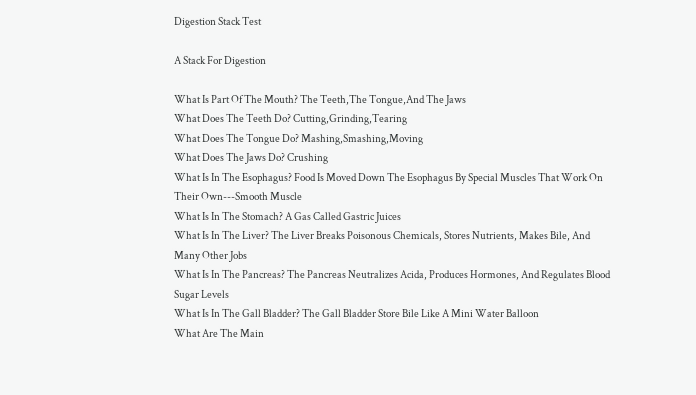Digestion Stack Test

A Stack For Digestion

What Is Part Of The Mouth? The Teeth,The Tongue,And The Jaws
What Does The Teeth Do? Cutting,Grinding,Tearing
What Does The Tongue Do? Mashing,Smashing,Moving
What Does The Jaws Do? Crushing
What Is In The Esophagus? Food Is Moved Down The Esophagus By Special Muscles That Work On Their Own---Smooth Muscle
What Is In The Stomach? A Gas Called Gastric Juices
What Is In The Liver? The Liver Breaks Poisonous Chemicals, Stores Nutrients, Makes Bile, And Many Other Jobs
What Is In The Pancreas? The Pancreas Neutralizes Acida, Produces Hormones, And Regulates Blood Sugar Levels
What Is In The Gall Bladder? The Gall Bladder Store Bile Like A Mini Water Balloon
What Are The Main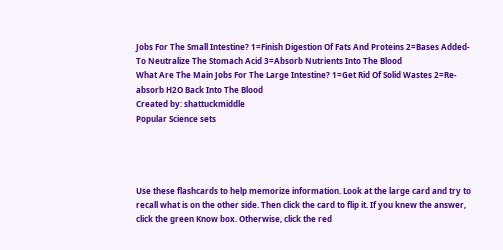Jobs For The Small Intestine? 1=Finish Digestion Of Fats And Proteins 2=Bases Added-To Neutralize The Stomach Acid 3=Absorb Nutrients Into The Blood
What Are The Main Jobs For The Large Intestine? 1=Get Rid Of Solid Wastes 2=Re-absorb H2O Back Into The Blood
Created by: shattuckmiddle
Popular Science sets




Use these flashcards to help memorize information. Look at the large card and try to recall what is on the other side. Then click the card to flip it. If you knew the answer, click the green Know box. Otherwise, click the red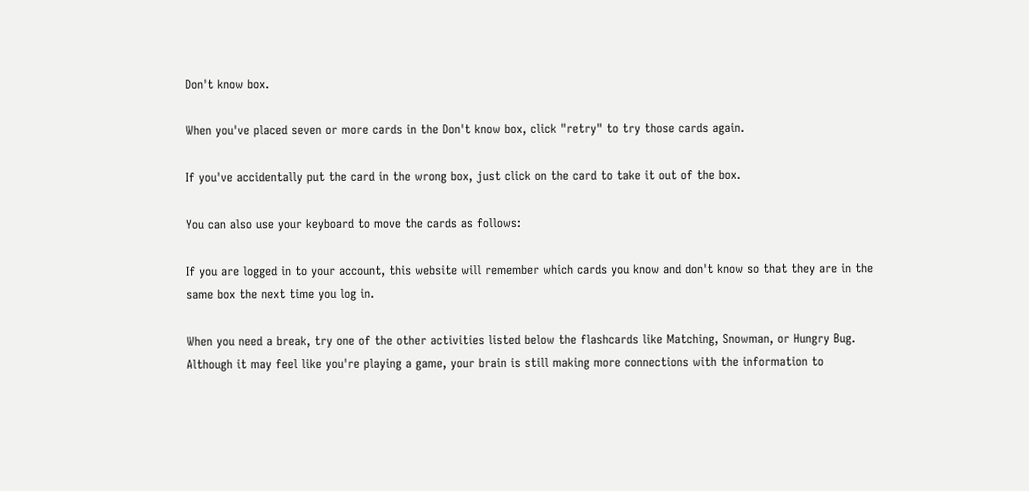Don't know box.

When you've placed seven or more cards in the Don't know box, click "retry" to try those cards again.

If you've accidentally put the card in the wrong box, just click on the card to take it out of the box.

You can also use your keyboard to move the cards as follows:

If you are logged in to your account, this website will remember which cards you know and don't know so that they are in the same box the next time you log in.

When you need a break, try one of the other activities listed below the flashcards like Matching, Snowman, or Hungry Bug. Although it may feel like you're playing a game, your brain is still making more connections with the information to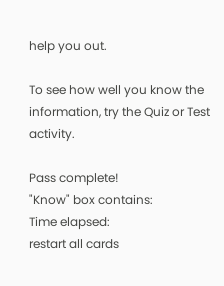help you out.

To see how well you know the information, try the Quiz or Test activity.

Pass complete!
"Know" box contains:
Time elapsed:
restart all cards